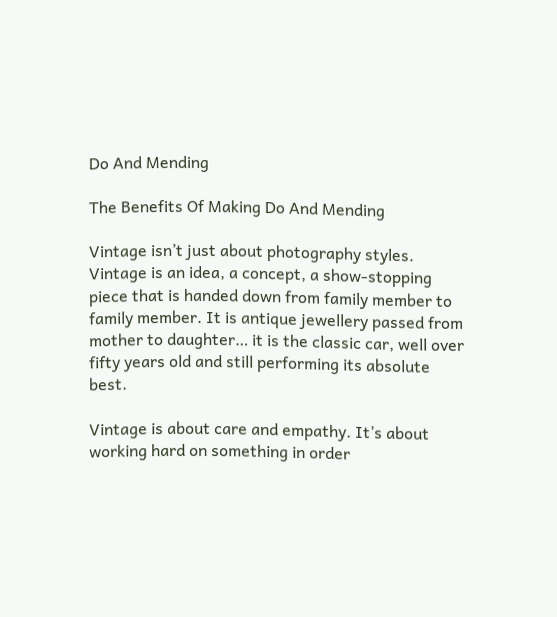Do And Mending

The Benefits Of Making Do And Mending

Vintage isn’t just about photography styles. Vintage is an idea, a concept, a show-stopping piece that is handed down from family member to family member. It is antique jewellery passed from mother to daughter… it is the classic car, well over fifty years old and still performing its absolute best.

Vintage is about care and empathy. It’s about working hard on something in order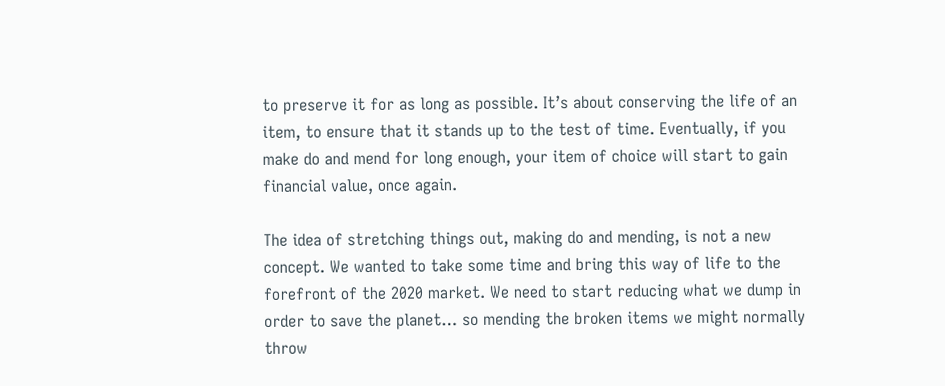to preserve it for as long as possible. It’s about conserving the life of an item, to ensure that it stands up to the test of time. Eventually, if you make do and mend for long enough, your item of choice will start to gain financial value, once again.

The idea of stretching things out, making do and mending, is not a new concept. We wanted to take some time and bring this way of life to the forefront of the 2020 market. We need to start reducing what we dump in order to save the planet… so mending the broken items we might normally throw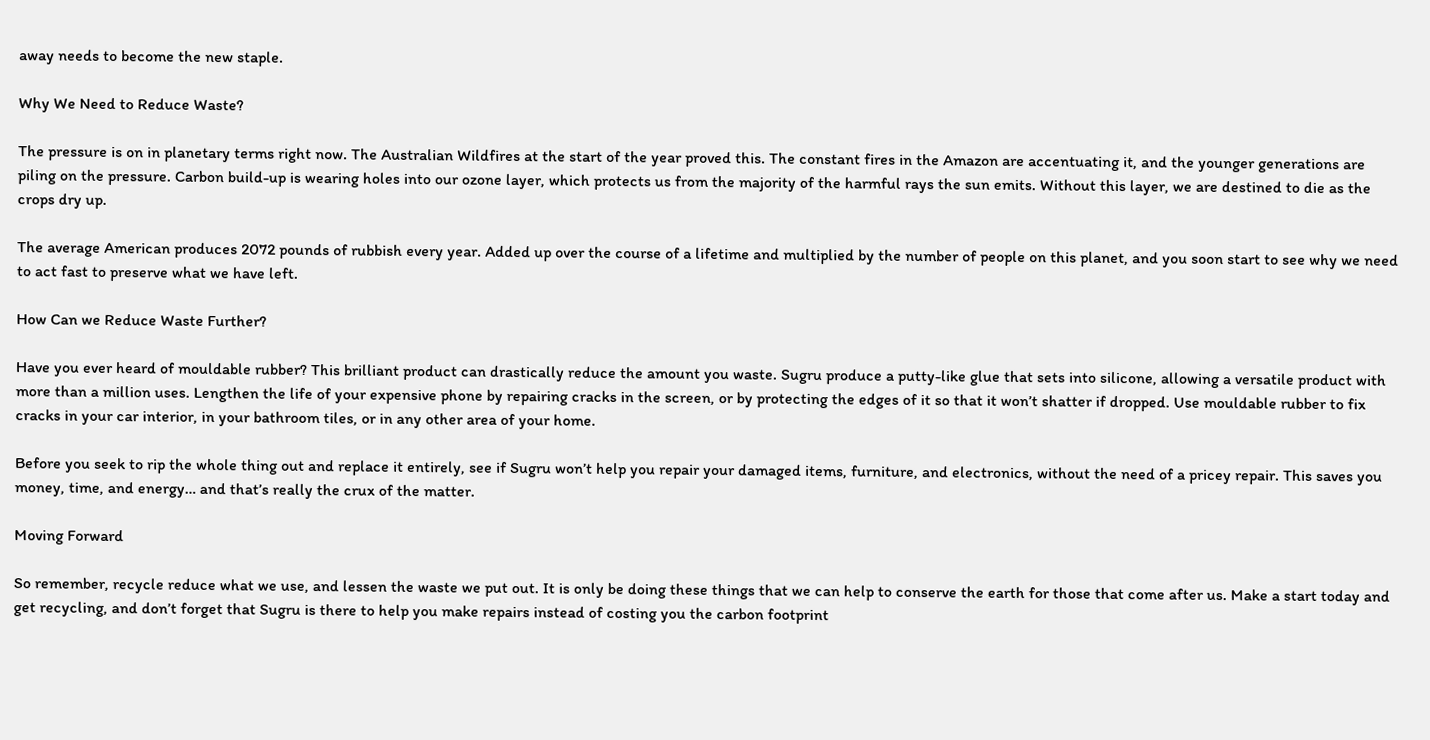away needs to become the new staple.

Why We Need to Reduce Waste?

The pressure is on in planetary terms right now. The Australian Wildfires at the start of the year proved this. The constant fires in the Amazon are accentuating it, and the younger generations are piling on the pressure. Carbon build-up is wearing holes into our ozone layer, which protects us from the majority of the harmful rays the sun emits. Without this layer, we are destined to die as the crops dry up.

The average American produces 2072 pounds of rubbish every year. Added up over the course of a lifetime and multiplied by the number of people on this planet, and you soon start to see why we need to act fast to preserve what we have left.

How Can we Reduce Waste Further?

Have you ever heard of mouldable rubber? This brilliant product can drastically reduce the amount you waste. Sugru produce a putty-like glue that sets into silicone, allowing a versatile product with more than a million uses. Lengthen the life of your expensive phone by repairing cracks in the screen, or by protecting the edges of it so that it won’t shatter if dropped. Use mouldable rubber to fix cracks in your car interior, in your bathroom tiles, or in any other area of your home.

Before you seek to rip the whole thing out and replace it entirely, see if Sugru won’t help you repair your damaged items, furniture, and electronics, without the need of a pricey repair. This saves you money, time, and energy… and that’s really the crux of the matter.

Moving Forward

So remember, recycle reduce what we use, and lessen the waste we put out. It is only be doing these things that we can help to conserve the earth for those that come after us. Make a start today and get recycling, and don’t forget that Sugru is there to help you make repairs instead of costing you the carbon footprint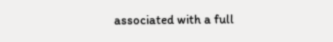associated with a full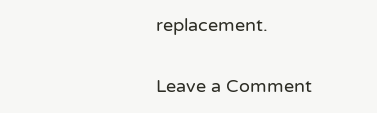replacement.

Leave a Comment